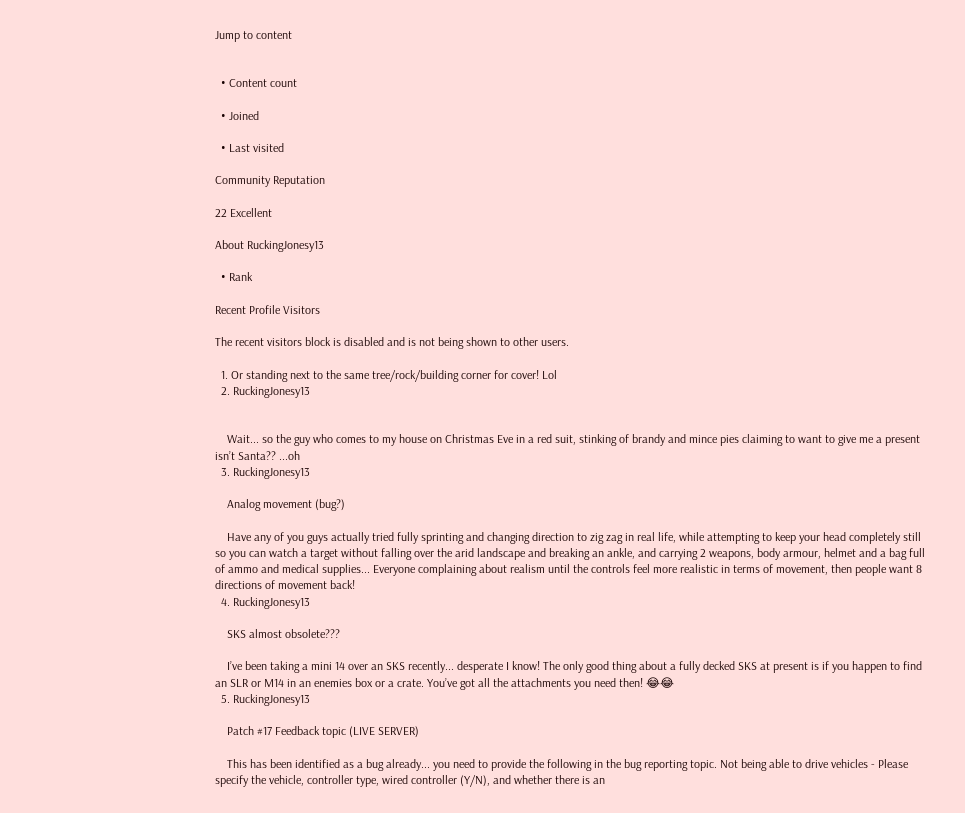Jump to content


  • Content count

  • Joined

  • Last visited

Community Reputation

22 Excellent

About RuckingJonesy13

  • Rank

Recent Profile Visitors

The recent visitors block is disabled and is not being shown to other users.

  1. Or standing next to the same tree/rock/building corner for cover! Lol
  2. RuckingJonesy13


    Wait... so the guy who comes to my house on Christmas Eve in a red suit, stinking of brandy and mince pies claiming to want to give me a present isn’t Santa?? ...oh
  3. RuckingJonesy13

    Analog movement (bug?)

    Have any of you guys actually tried fully sprinting and changing direction to zig zag in real life, while attempting to keep your head completely still so you can watch a target without falling over the arid landscape and breaking an ankle, and carrying 2 weapons, body armour, helmet and a bag full of ammo and medical supplies... Everyone complaining about realism until the controls feel more realistic in terms of movement, then people want 8 directions of movement back!
  4. RuckingJonesy13

    SKS almost obsolete???

    I’ve been taking a mini 14 over an SKS recently... desperate I know! The only good thing about a fully decked SKS at present is if you happen to find an SLR or M14 in an enemies box or a crate. You’ve got all the attachments you need then! 😂😂
  5. RuckingJonesy13

    Patch #17 Feedback topic (LIVE SERVER)

    This has been identified as a bug already... you need to provide the following in the bug reporting topic. Not being able to drive vehicles - Please specify the vehicle, controller type, wired controller (Y/N), and whether there is an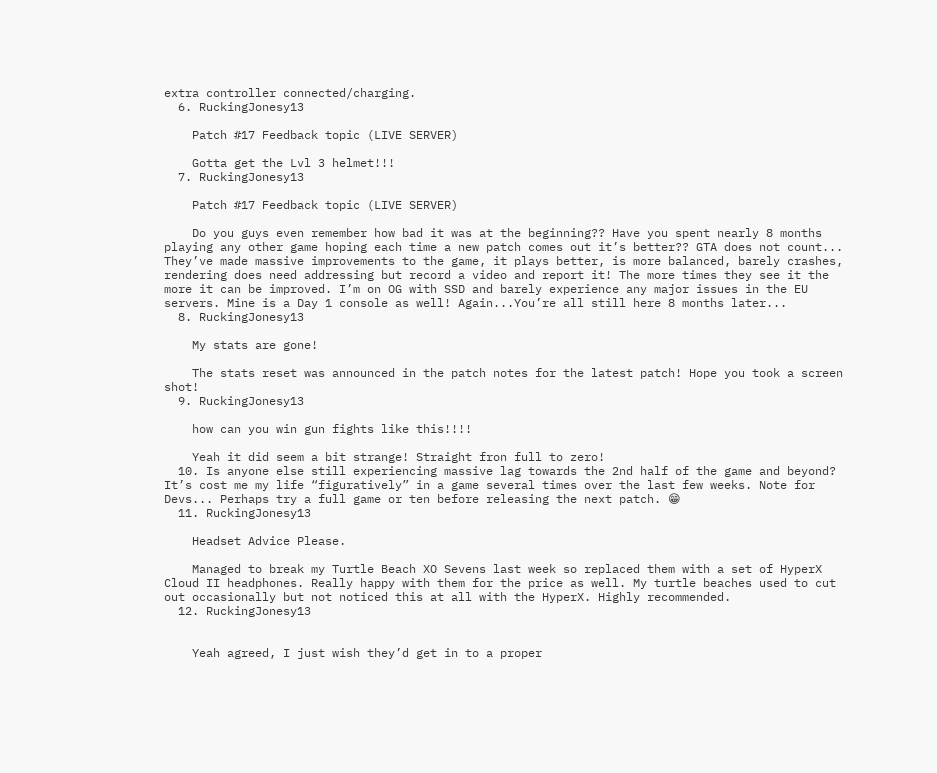extra controller connected/charging.
  6. RuckingJonesy13

    Patch #17 Feedback topic (LIVE SERVER)

    Gotta get the Lvl 3 helmet!!!
  7. RuckingJonesy13

    Patch #17 Feedback topic (LIVE SERVER)

    Do you guys even remember how bad it was at the beginning?? Have you spent nearly 8 months playing any other game hoping each time a new patch comes out it’s better?? GTA does not count... They’ve made massive improvements to the game, it plays better, is more balanced, barely crashes, rendering does need addressing but record a video and report it! The more times they see it the more it can be improved. I’m on OG with SSD and barely experience any major issues in the EU servers. Mine is a Day 1 console as well! Again...You’re all still here 8 months later...
  8. RuckingJonesy13

    My stats are gone!

    The stats reset was announced in the patch notes for the latest patch! Hope you took a screen shot!
  9. RuckingJonesy13

    how can you win gun fights like this!!!!

    Yeah it did seem a bit strange! Straight fron full to zero!
  10. Is anyone else still experiencing massive lag towards the 2nd half of the game and beyond? It’s cost me my life “figuratively” in a game several times over the last few weeks. Note for Devs... Perhaps try a full game or ten before releasing the next patch. 😁
  11. RuckingJonesy13

    Headset Advice Please.

    Managed to break my Turtle Beach XO Sevens last week so replaced them with a set of HyperX Cloud II headphones. Really happy with them for the price as well. My turtle beaches used to cut out occasionally but not noticed this at all with the HyperX. Highly recommended.
  12. RuckingJonesy13


    Yeah agreed, I just wish they’d get in to a proper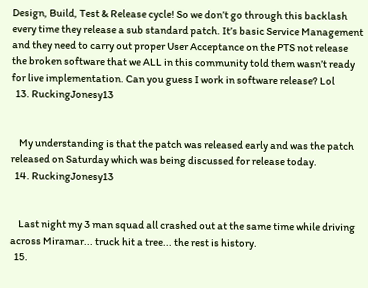Design, Build, Test & Release cycle! So we don’t go through this backlash every time they release a sub standard patch. It’s basic Service Management and they need to carry out proper User Acceptance on the PTS not release the broken software that we ALL in this community told them wasn’t ready for live implementation. Can you guess I work in software release? Lol
  13. RuckingJonesy13


    My understanding is that the patch was released early and was the patch released on Saturday which was being discussed for release today.
  14. RuckingJonesy13


    Last night my 3 man squad all crashed out at the same time while driving across Miramar... truck hit a tree... the rest is history.
  15.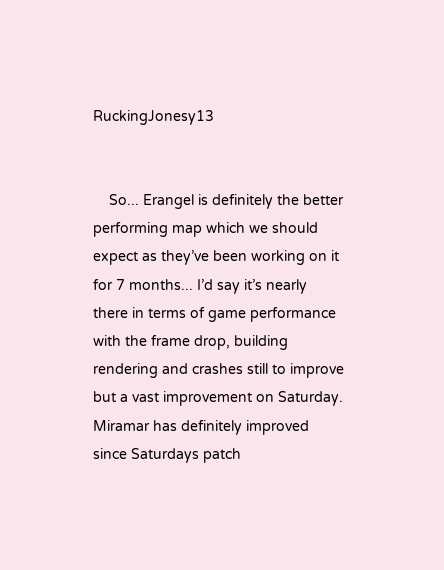RuckingJonesy13


    So... Erangel is definitely the better performing map which we should expect as they’ve been working on it for 7 months... I’d say it’s nearly there in terms of game performance with the frame drop, building rendering and crashes still to improve but a vast improvement on Saturday. Miramar has definitely improved since Saturdays patch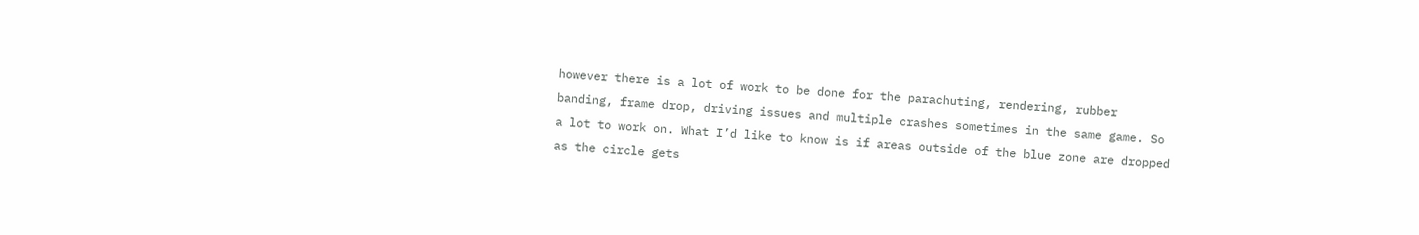however there is a lot of work to be done for the parachuting, rendering, rubber banding, frame drop, driving issues and multiple crashes sometimes in the same game. So a lot to work on. What I’d like to know is if areas outside of the blue zone are dropped as the circle gets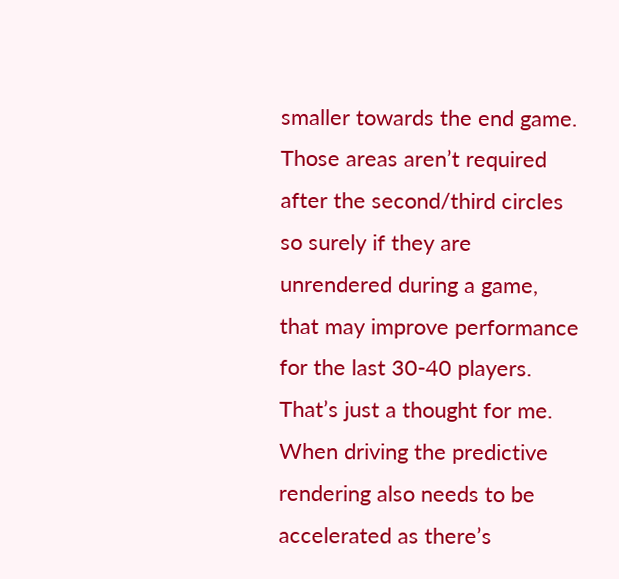smaller towards the end game. Those areas aren’t required after the second/third circles so surely if they are unrendered during a game, that may improve performance for the last 30-40 players. That’s just a thought for me. When driving the predictive rendering also needs to be accelerated as there’s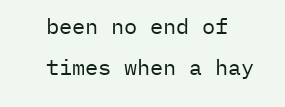been no end of times when a hay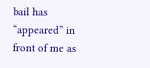bail has “appeared” in front of me as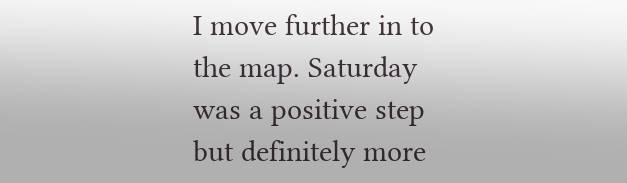I move further in to the map. Saturday was a positive step but definitely more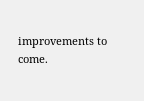improvements to come.